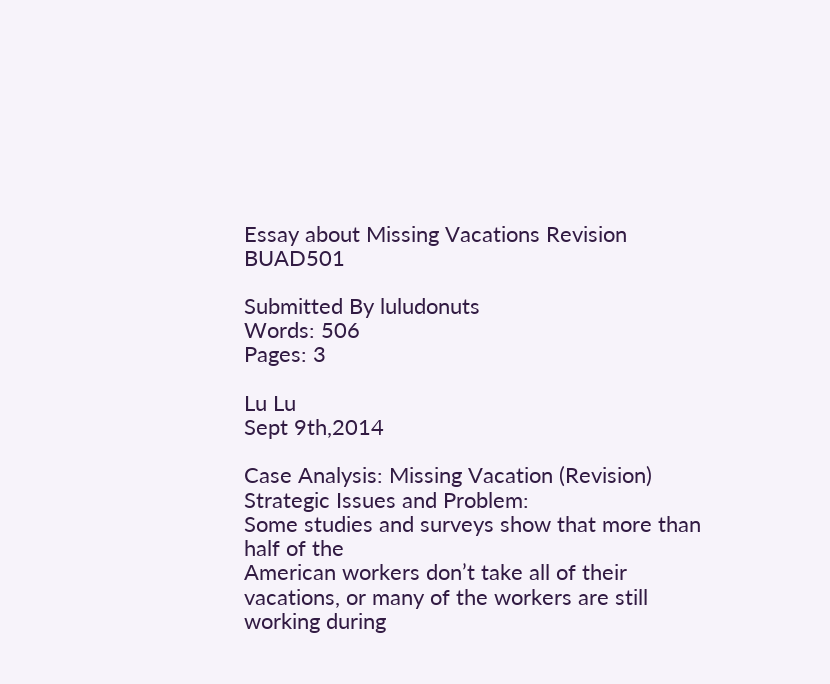Essay about Missing Vacations Revision BUAD501

Submitted By luludonuts
Words: 506
Pages: 3

Lu Lu
Sept 9th,2014

Case Analysis: Missing Vacation (Revision) Strategic Issues and Problem:
Some studies and surveys show that more than half of the
American workers don’t take all of their vacations, or many of the workers are still working during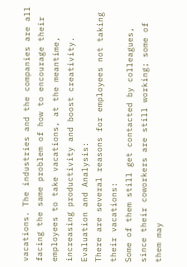vacations. The industries and the companies are all facing the same problem of how to encourage their employees to take vacations, at the meantime, increasing productivity and boost creativity. Evaluation and Analysis:
There are several reasons for employees not taking their vacations:
Some of them still get contacted by colleagues, since their coworkers are still working; some of them may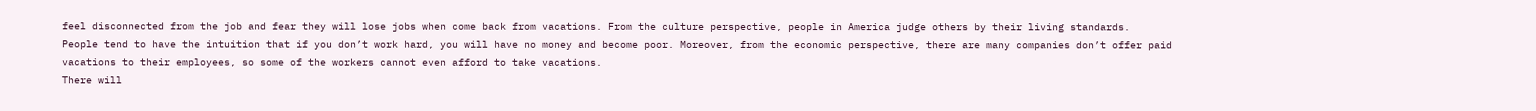feel disconnected from the job and fear they will lose jobs when come back from vacations. From the culture perspective, people in America judge others by their living standards.
People tend to have the intuition that if you don’t work hard, you will have no money and become poor. Moreover, from the economic perspective, there are many companies don’t offer paid vacations to their employees, so some of the workers cannot even afford to take vacations.
There will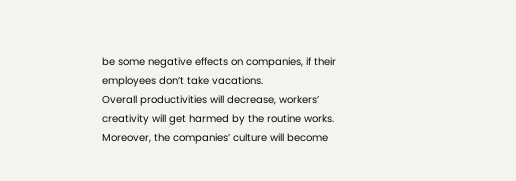be some negative effects on companies, if their employees don’t take vacations.
Overall productivities will decrease, workers’ creativity will get harmed by the routine works.
Moreover, the companies’ culture will become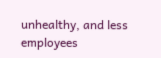unhealthy, and less employees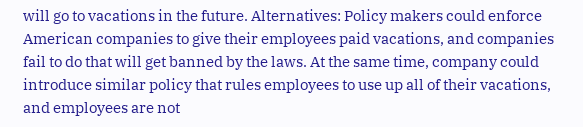will go to vacations in the future. Alternatives: Policy makers could enforce American companies to give their employees paid vacations, and companies fail to do that will get banned by the laws. At the same time, company could introduce similar policy that rules employees to use up all of their vacations, and employees are not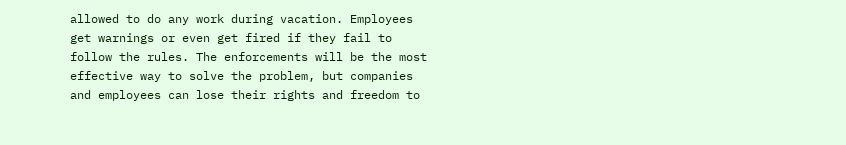allowed to do any work during vacation. Employees get warnings or even get fired if they fail to follow the rules. The enforcements will be the most effective way to solve the problem, but companies and employees can lose their rights and freedom to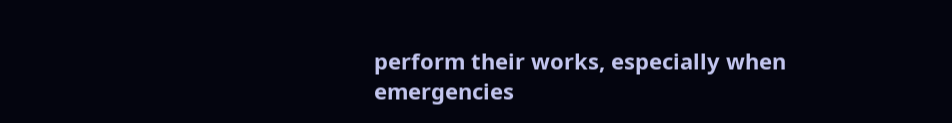perform their works, especially when emergencies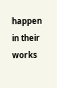happen in their works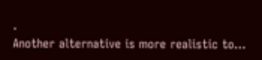.
Another alternative is more realistic to…